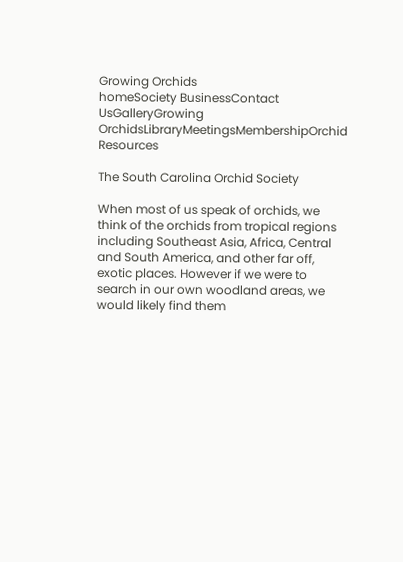Growing Orchids
homeSociety BusinessContact UsGalleryGrowing OrchidsLibraryMeetingsMembershipOrchid Resources

The South Carolina Orchid Society

When most of us speak of orchids, we think of the orchids from tropical regions including Southeast Asia, Africa, Central and South America, and other far off, exotic places. However if we were to search in our own woodland areas, we would likely find them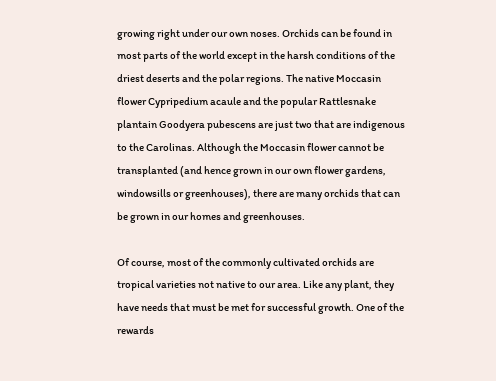growing right under our own noses. Orchids can be found in most parts of the world except in the harsh conditions of the driest deserts and the polar regions. The native Moccasin flower Cypripedium acaule and the popular Rattlesnake plantain Goodyera pubescens are just two that are indigenous to the Carolinas. Although the Moccasin flower cannot be transplanted (and hence grown in our own flower gardens, windowsills or greenhouses), there are many orchids that can be grown in our homes and greenhouses.

Of course, most of the commonly cultivated orchids are tropical varieties not native to our area. Like any plant, they have needs that must be met for successful growth. One of the rewards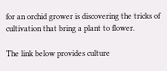for an orchid grower is discovering the tricks of cultivation that bring a plant to flower.

The link below provides culture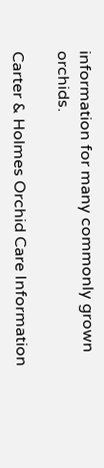information for many commonly grown orchids.

Carter & Holmes Orchid Care Information